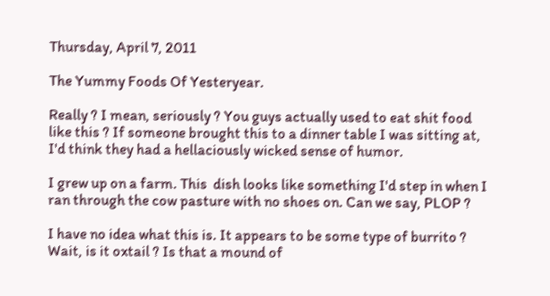Thursday, April 7, 2011

The Yummy Foods Of Yesteryear.

Really ? I mean, seriously ? You guys actually used to eat shit food like this ? If someone brought this to a dinner table I was sitting at, I'd think they had a hellaciously wicked sense of humor.

I grew up on a farm. This  dish looks like something I'd step in when I ran through the cow pasture with no shoes on. Can we say, PLOP ?

I have no idea what this is. It appears to be some type of burrito ? Wait, is it oxtail ? Is that a mound of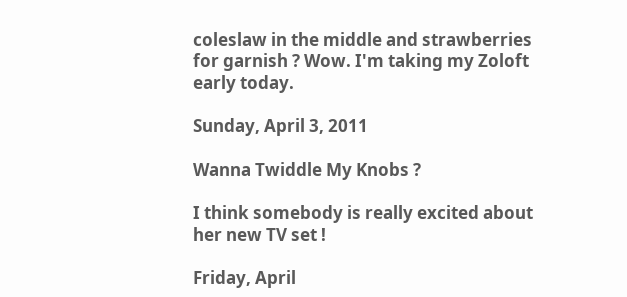coleslaw in the middle and strawberries for garnish ? Wow. I'm taking my Zoloft early today.

Sunday, April 3, 2011

Wanna Twiddle My Knobs ?

I think somebody is really excited about her new TV set !

Friday, April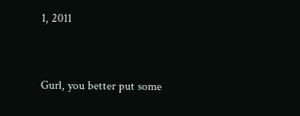1, 2011


Gurl, you better put some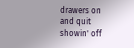drawers on and quit showin' off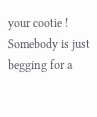your cootie ! Somebody is just begging for a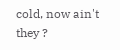cold, now ain't they ?